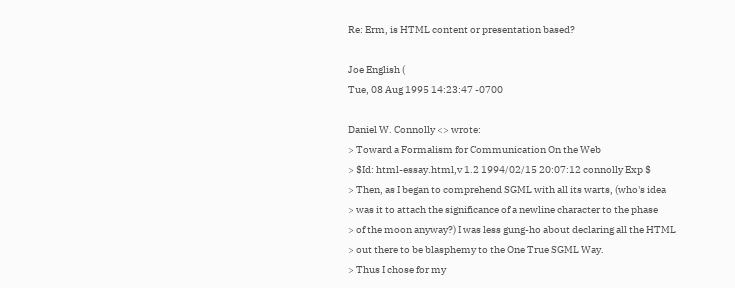Re: Erm, is HTML content or presentation based?

Joe English (
Tue, 08 Aug 1995 14:23:47 -0700

Daniel W. Connolly <> wrote:
> Toward a Formalism for Communication On the Web
> $Id: html-essay.html,v 1.2 1994/02/15 20:07:12 connolly Exp $
> Then, as I began to comprehend SGML with all its warts, (who's idea
> was it to attach the significance of a newline character to the phase
> of the moon anyway?) I was less gung-ho about declaring all the HTML
> out there to be blasphemy to the One True SGML Way.
> Thus I chose for my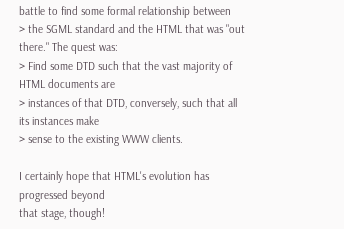battle to find some formal relationship between
> the SGML standard and the HTML that was "out there." The quest was:
> Find some DTD such that the vast majority of HTML documents are
> instances of that DTD, conversely, such that all its instances make
> sense to the existing WWW clients.

I certainly hope that HTML's evolution has progressed beyond
that stage, though!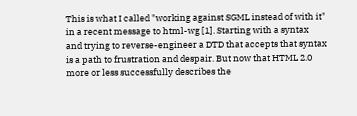This is what I called "working against SGML instead of with it"
in a recent message to html-wg [1]. Starting with a syntax
and trying to reverse-engineer a DTD that accepts that syntax
is a path to frustration and despair. But now that HTML 2.0
more or less successfully describes the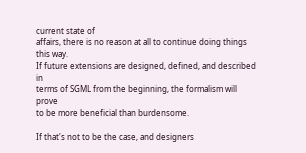current state of
affairs, there is no reason at all to continue doing things this way.
If future extensions are designed, defined, and described in
terms of SGML from the beginning, the formalism will prove
to be more beneficial than burdensome.

If that's not to be the case, and designers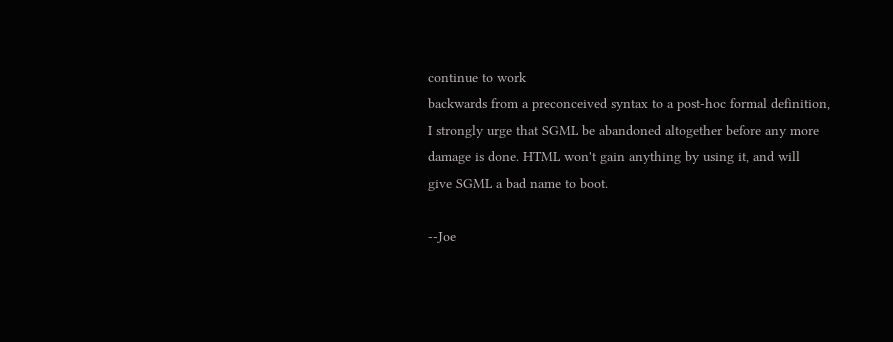continue to work
backwards from a preconceived syntax to a post-hoc formal definition,
I strongly urge that SGML be abandoned altogether before any more
damage is done. HTML won't gain anything by using it, and will
give SGML a bad name to boot.

--Joe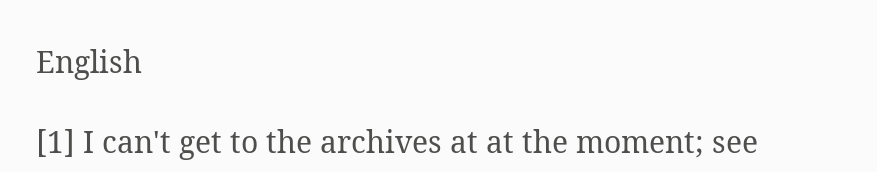English

[1] I can't get to the archives at at the moment; see